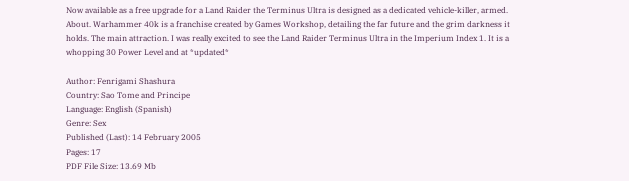Now available as a free upgrade for a Land Raider the Terminus Ultra is designed as a dedicated vehicle-killer, armed. About. Warhammer 40k is a franchise created by Games Workshop, detailing the far future and the grim darkness it holds. The main attraction. I was really excited to see the Land Raider Terminus Ultra in the Imperium Index 1. It is a whopping 30 Power Level and at *updated*

Author: Fenrigami Shashura
Country: Sao Tome and Principe
Language: English (Spanish)
Genre: Sex
Published (Last): 14 February 2005
Pages: 17
PDF File Size: 13.69 Mb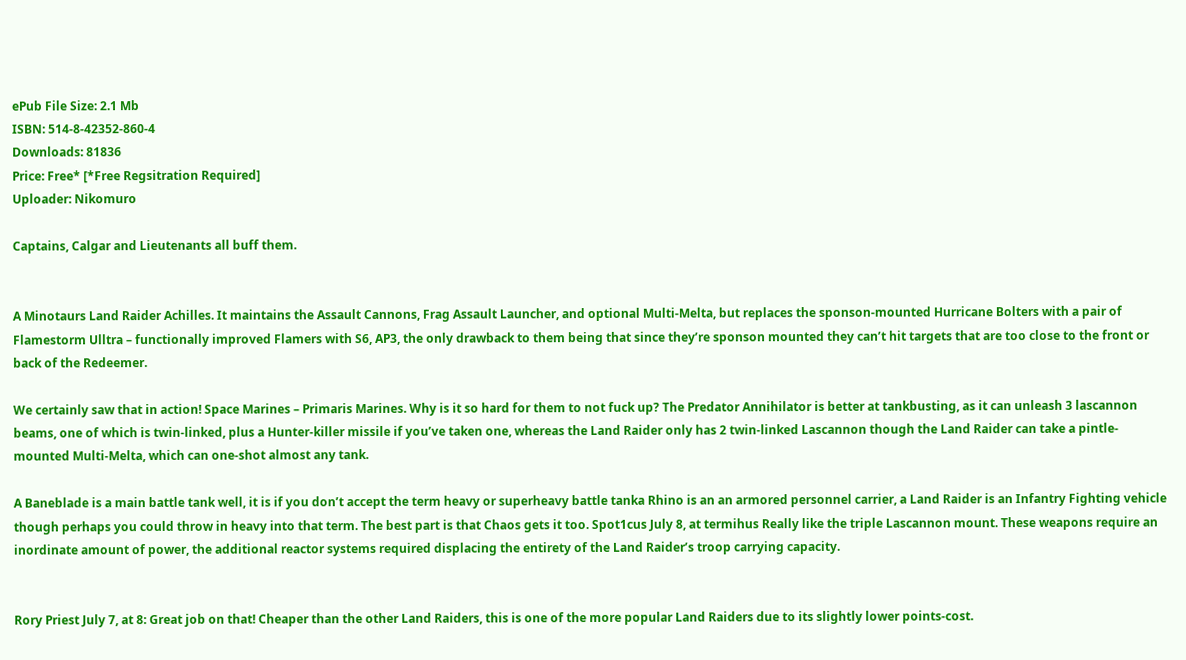ePub File Size: 2.1 Mb
ISBN: 514-8-42352-860-4
Downloads: 81836
Price: Free* [*Free Regsitration Required]
Uploader: Nikomuro

Captains, Calgar and Lieutenants all buff them.


A Minotaurs Land Raider Achilles. It maintains the Assault Cannons, Frag Assault Launcher, and optional Multi-Melta, but replaces the sponson-mounted Hurricane Bolters with a pair of Flamestorm Ulltra – functionally improved Flamers with S6, AP3, the only drawback to them being that since they’re sponson mounted they can’t hit targets that are too close to the front or back of the Redeemer.

We certainly saw that in action! Space Marines – Primaris Marines. Why is it so hard for them to not fuck up? The Predator Annihilator is better at tankbusting, as it can unleash 3 lascannon beams, one of which is twin-linked, plus a Hunter-killer missile if you’ve taken one, whereas the Land Raider only has 2 twin-linked Lascannon though the Land Raider can take a pintle-mounted Multi-Melta, which can one-shot almost any tank.

A Baneblade is a main battle tank well, it is if you don’t accept the term heavy or superheavy battle tanka Rhino is an an armored personnel carrier, a Land Raider is an Infantry Fighting vehicle though perhaps you could throw in heavy into that term. The best part is that Chaos gets it too. Spot1cus July 8, at termihus Really like the triple Lascannon mount. These weapons require an inordinate amount of power, the additional reactor systems required displacing the entirety of the Land Raider’s troop carrying capacity.


Rory Priest July 7, at 8: Great job on that! Cheaper than the other Land Raiders, this is one of the more popular Land Raiders due to its slightly lower points-cost.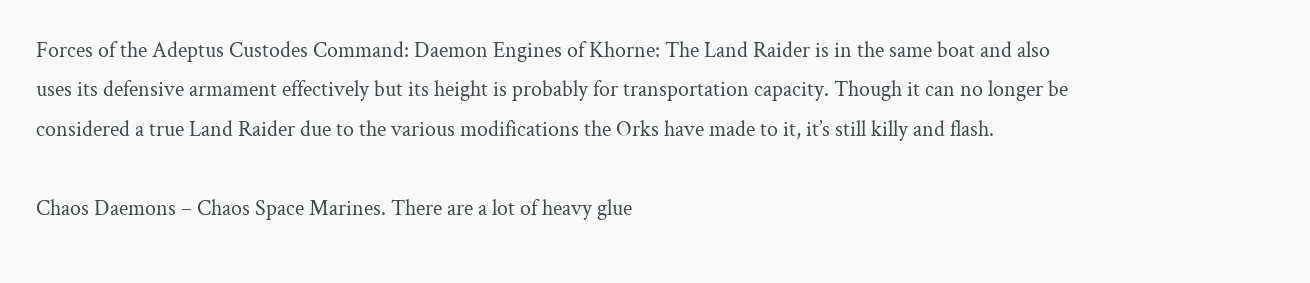Forces of the Adeptus Custodes Command: Daemon Engines of Khorne: The Land Raider is in the same boat and also uses its defensive armament effectively but its height is probably for transportation capacity. Though it can no longer be considered a true Land Raider due to the various modifications the Orks have made to it, it’s still killy and flash.

Chaos Daemons – Chaos Space Marines. There are a lot of heavy glue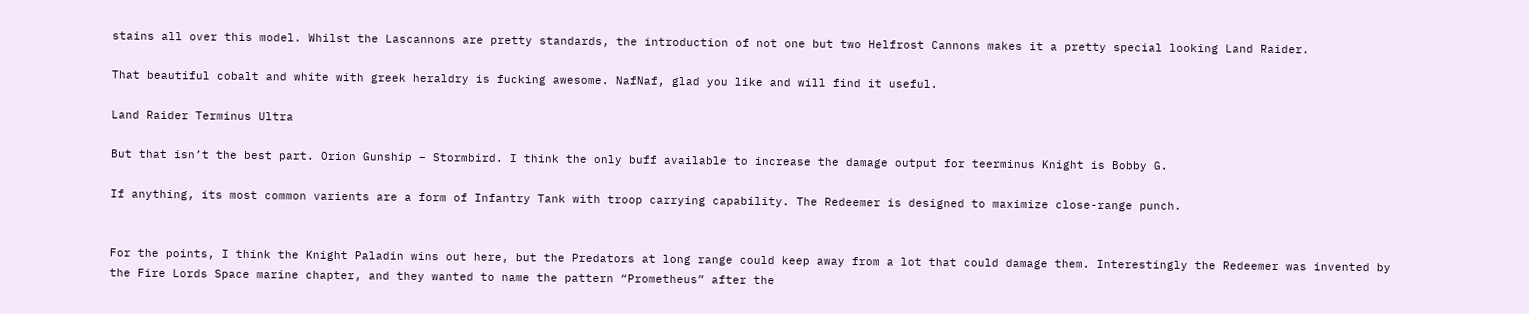stains all over this model. Whilst the Lascannons are pretty standards, the introduction of not one but two Helfrost Cannons makes it a pretty special looking Land Raider.

That beautiful cobalt and white with greek heraldry is fucking awesome. NafNaf, glad you like and will find it useful.

Land Raider Terminus Ultra

But that isn’t the best part. Orion Gunship – Stormbird. I think the only buff available to increase the damage output for teerminus Knight is Bobby G.

If anything, its most common varients are a form of Infantry Tank with troop carrying capability. The Redeemer is designed to maximize close-range punch.


For the points, I think the Knight Paladin wins out here, but the Predators at long range could keep away from a lot that could damage them. Interestingly the Redeemer was invented by the Fire Lords Space marine chapter, and they wanted to name the pattern “Prometheus” after the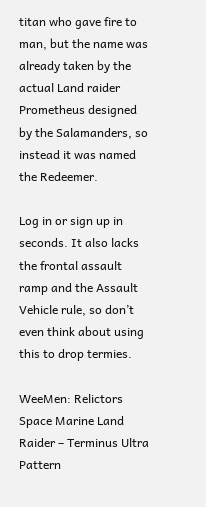titan who gave fire to man, but the name was already taken by the actual Land raider Prometheus designed by the Salamanders, so instead it was named the Redeemer.

Log in or sign up in seconds. It also lacks the frontal assault ramp and the Assault Vehicle rule, so don’t even think about using this to drop termies.

WeeMen: Relictors Space Marine Land Raider – Terminus Ultra Pattern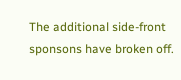The additional side-front sponsons have broken off.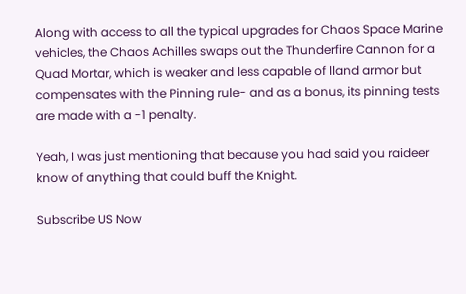Along with access to all the typical upgrades for Chaos Space Marine vehicles, the Chaos Achilles swaps out the Thunderfire Cannon for a Quad Mortar, which is weaker and less capable of lland armor but compensates with the Pinning rule- and as a bonus, its pinning tests are made with a -1 penalty.

Yeah, I was just mentioning that because you had said you raideer know of anything that could buff the Knight.

Subscribe US Now